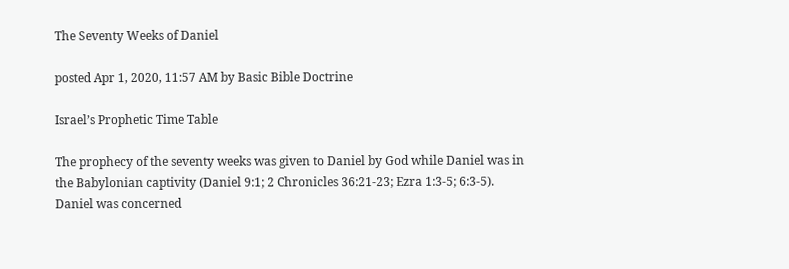The Seventy Weeks of Daniel

posted Apr 1, 2020, 11:57 AM by Basic Bible Doctrine

Israel’s Prophetic Time Table

The prophecy of the seventy weeks was given to Daniel by God while Daniel was in the Babylonian captivity (Daniel 9:1; 2 Chronicles 36:21-23; Ezra 1:3-5; 6:3-5). Daniel was concerned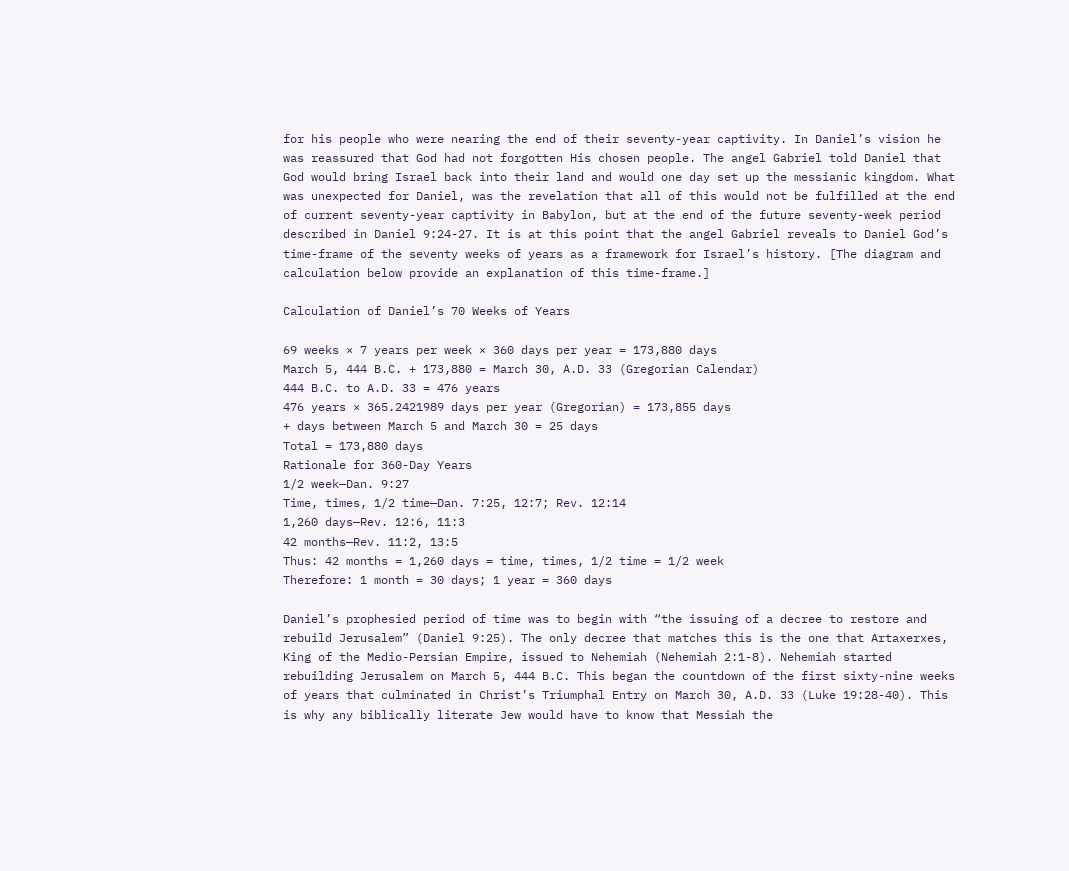for his people who were nearing the end of their seventy-year captivity. In Daniel’s vision he was reassured that God had not forgotten His chosen people. The angel Gabriel told Daniel that God would bring Israel back into their land and would one day set up the messianic kingdom. What was unexpected for Daniel, was the revelation that all of this would not be fulfilled at the end of current seventy-year captivity in Babylon, but at the end of the future seventy-week period described in Daniel 9:24-27. It is at this point that the angel Gabriel reveals to Daniel God’s time-frame of the seventy weeks of years as a framework for Israel’s history. [The diagram and calculation below provide an explanation of this time-frame.]

Calculation of Daniel’s 70 Weeks of Years

69 weeks × 7 years per week × 360 days per year = 173,880 days
March 5, 444 B.C. + 173,880 = March 30, A.D. 33 (Gregorian Calendar)
444 B.C. to A.D. 33 = 476 years
476 years × 365.2421989 days per year (Gregorian) = 173,855 days
+ days between March 5 and March 30 = 25 days
Total = 173,880 days
Rationale for 360-Day Years
1/2 week—Dan. 9:27
Time, times, 1/2 time—Dan. 7:25, 12:7; Rev. 12:14
1,260 days—Rev. 12:6, 11:3
42 months—Rev. 11:2, 13:5
Thus: 42 months = 1,260 days = time, times, 1/2 time = 1/2 week
Therefore: 1 month = 30 days; 1 year = 360 days

Daniel’s prophesied period of time was to begin with “the issuing of a decree to restore and rebuild Jerusalem” (Daniel 9:25). The only decree that matches this is the one that Artaxerxes, King of the Medio-Persian Empire, issued to Nehemiah (Nehemiah 2:1-8). Nehemiah started rebuilding Jerusalem on March 5, 444 B.C. This began the countdown of the first sixty-nine weeks of years that culminated in Christ’s Triumphal Entry on March 30, A.D. 33 (Luke 19:28-40). This is why any biblically literate Jew would have to know that Messiah the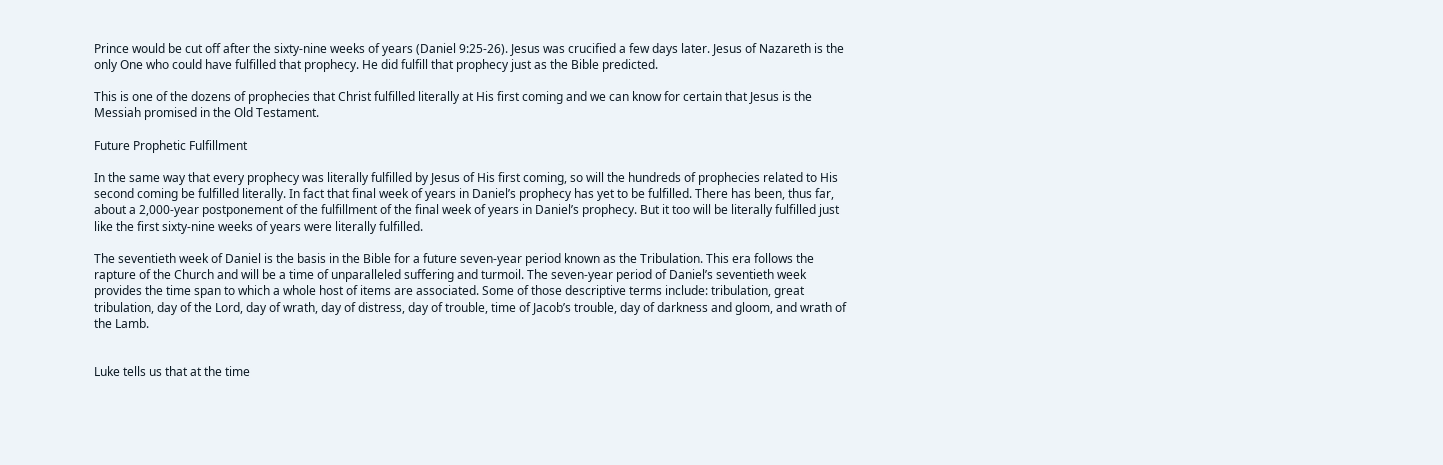Prince would be cut off after the sixty-nine weeks of years (Daniel 9:25-26). Jesus was crucified a few days later. Jesus of Nazareth is the only One who could have fulfilled that prophecy. He did fulfill that prophecy just as the Bible predicted.

This is one of the dozens of prophecies that Christ fulfilled literally at His first coming and we can know for certain that Jesus is the Messiah promised in the Old Testament.

Future Prophetic Fulfillment

In the same way that every prophecy was literally fulfilled by Jesus of His first coming, so will the hundreds of prophecies related to His second coming be fulfilled literally. In fact that final week of years in Daniel’s prophecy has yet to be fulfilled. There has been, thus far, about a 2,000-year postponement of the fulfillment of the final week of years in Daniel’s prophecy. But it too will be literally fulfilled just like the first sixty-nine weeks of years were literally fulfilled.

The seventieth week of Daniel is the basis in the Bible for a future seven-year period known as the Tribulation. This era follows the rapture of the Church and will be a time of unparalleled suffering and turmoil. The seven-year period of Daniel’s seventieth week provides the time span to which a whole host of items are associated. Some of those descriptive terms include: tribulation, great tribulation, day of the Lord, day of wrath, day of distress, day of trouble, time of Jacob’s trouble, day of darkness and gloom, and wrath of the Lamb.


Luke tells us that at the time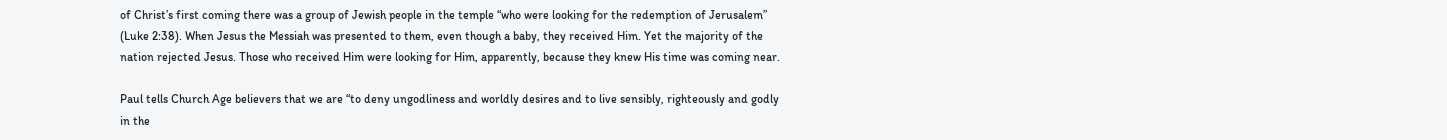of Christ’s first coming there was a group of Jewish people in the temple “who were looking for the redemption of Jerusalem” (Luke 2:38). When Jesus the Messiah was presented to them, even though a baby, they received Him. Yet the majority of the nation rejected Jesus. Those who received Him were looking for Him, apparently, because they knew His time was coming near.

Paul tells Church Age believers that we are “to deny ungodliness and worldly desires and to live sensibly, righteously and godly in the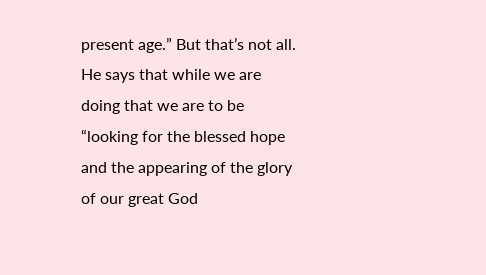present age.” But that’s not all. He says that while we are doing that we are to be “looking for the blessed hope and the appearing of the glory of our great God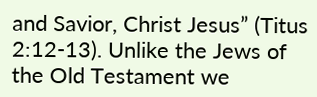and Savior, Christ Jesus” (Titus 2:12-13). Unlike the Jews of the Old Testament we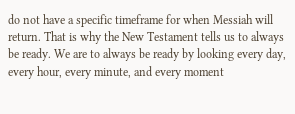do not have a specific timeframe for when Messiah will return. That is why the New Testament tells us to always be ready. We are to always be ready by looking every day, every hour, every minute, and every moment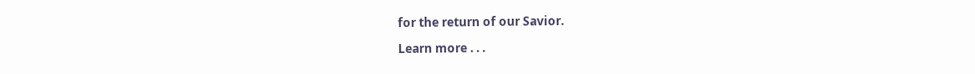for the return of our Savior.

Learn more . . .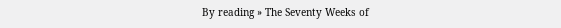By reading » The Seventy Weeks of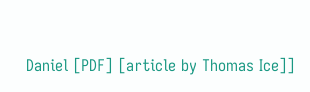Daniel [PDF] [article by Thomas Ice]]